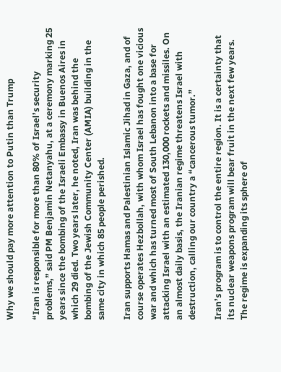Why we should pay more attention to Putin than Trump

“Iran is responsible for more than 80% of Israel’s security problems,” said PM Benjamin Netanyahu, at a ceremony marking 25 years since the bombing of the Israeli Embassy in Buenos Aires in which 29 died. Two years later, he noted, Iran was behind the bombing of the Jewish Community Center (AMIA) building in the same city in which 85 people perished.

Iran supports Hamas and Palestinian Islamic Jihad in Gaza, and of course operates Hezbollah, with whom Israel has fought one vicious war and which has turned most of South Lebanon into a base for attacking Israel with an estimated 130,000 rockets and missiles. On an almost daily basis, the Iranian regime threatens Israel with destruction, calling our country a “cancerous tumor.”

Iran’s program is to control the entire region. It is a certainty that its nuclear weapons program will bear fruit in the next few years. The regime is expanding its sphere of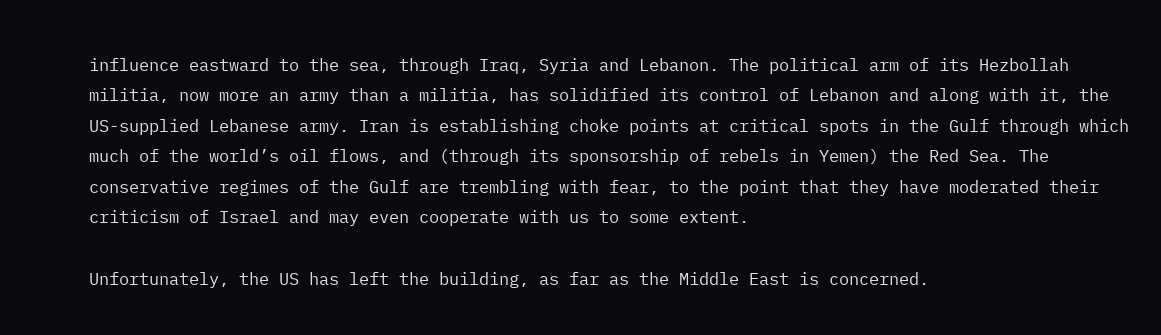influence eastward to the sea, through Iraq, Syria and Lebanon. The political arm of its Hezbollah militia, now more an army than a militia, has solidified its control of Lebanon and along with it, the US-supplied Lebanese army. Iran is establishing choke points at critical spots in the Gulf through which much of the world’s oil flows, and (through its sponsorship of rebels in Yemen) the Red Sea. The conservative regimes of the Gulf are trembling with fear, to the point that they have moderated their criticism of Israel and may even cooperate with us to some extent.

Unfortunately, the US has left the building, as far as the Middle East is concerned.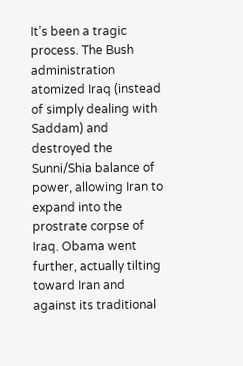It’s been a tragic process. The Bush administration atomized Iraq (instead of simply dealing with Saddam) and destroyed the Sunni/Shia balance of power, allowing Iran to expand into the prostrate corpse of Iraq. Obama went further, actually tilting toward Iran and against its traditional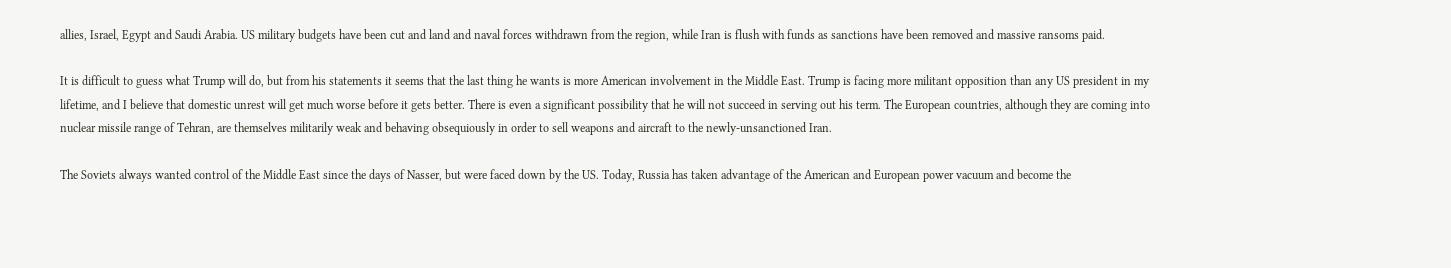allies, Israel, Egypt and Saudi Arabia. US military budgets have been cut and land and naval forces withdrawn from the region, while Iran is flush with funds as sanctions have been removed and massive ransoms paid.

It is difficult to guess what Trump will do, but from his statements it seems that the last thing he wants is more American involvement in the Middle East. Trump is facing more militant opposition than any US president in my lifetime, and I believe that domestic unrest will get much worse before it gets better. There is even a significant possibility that he will not succeed in serving out his term. The European countries, although they are coming into nuclear missile range of Tehran, are themselves militarily weak and behaving obsequiously in order to sell weapons and aircraft to the newly-unsanctioned Iran.

The Soviets always wanted control of the Middle East since the days of Nasser, but were faced down by the US. Today, Russia has taken advantage of the American and European power vacuum and become the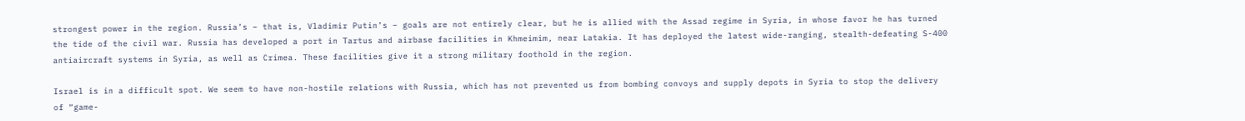strongest power in the region. Russia’s – that is, Vladimir Putin’s – goals are not entirely clear, but he is allied with the Assad regime in Syria, in whose favor he has turned the tide of the civil war. Russia has developed a port in Tartus and airbase facilities in Khmeimim, near Latakia. It has deployed the latest wide-ranging, stealth-defeating S-400 antiaircraft systems in Syria, as well as Crimea. These facilities give it a strong military foothold in the region.

Israel is in a difficult spot. We seem to have non-hostile relations with Russia, which has not prevented us from bombing convoys and supply depots in Syria to stop the delivery of “game-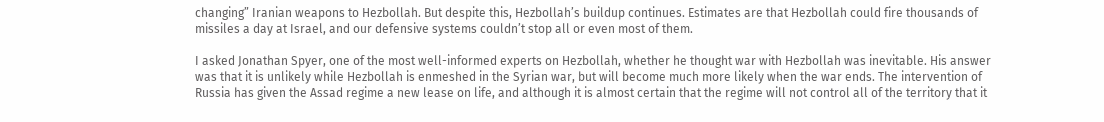changing” Iranian weapons to Hezbollah. But despite this, Hezbollah’s buildup continues. Estimates are that Hezbollah could fire thousands of missiles a day at Israel, and our defensive systems couldn’t stop all or even most of them.

I asked Jonathan Spyer, one of the most well-informed experts on Hezbollah, whether he thought war with Hezbollah was inevitable. His answer was that it is unlikely while Hezbollah is enmeshed in the Syrian war, but will become much more likely when the war ends. The intervention of Russia has given the Assad regime a new lease on life, and although it is almost certain that the regime will not control all of the territory that it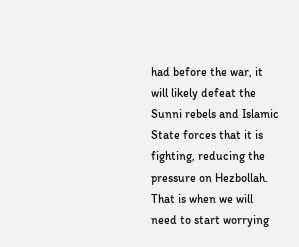had before the war, it will likely defeat the Sunni rebels and Islamic State forces that it is fighting, reducing the pressure on Hezbollah. That is when we will need to start worrying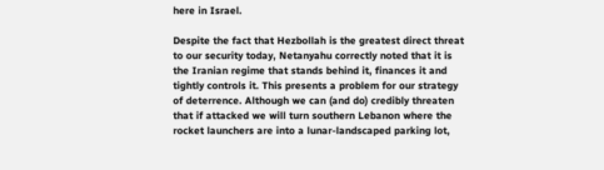here in Israel.

Despite the fact that Hezbollah is the greatest direct threat to our security today, Netanyahu correctly noted that it is the Iranian regime that stands behind it, finances it and tightly controls it. This presents a problem for our strategy of deterrence. Although we can (and do) credibly threaten that if attacked we will turn southern Lebanon where the rocket launchers are into a lunar-landscaped parking lot,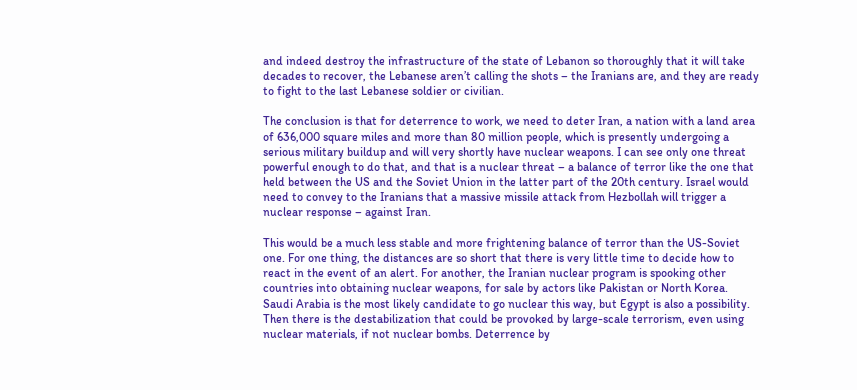and indeed destroy the infrastructure of the state of Lebanon so thoroughly that it will take decades to recover, the Lebanese aren’t calling the shots – the Iranians are, and they are ready to fight to the last Lebanese soldier or civilian.

The conclusion is that for deterrence to work, we need to deter Iran, a nation with a land area of 636,000 square miles and more than 80 million people, which is presently undergoing a serious military buildup and will very shortly have nuclear weapons. I can see only one threat powerful enough to do that, and that is a nuclear threat – a balance of terror like the one that held between the US and the Soviet Union in the latter part of the 20th century. Israel would need to convey to the Iranians that a massive missile attack from Hezbollah will trigger a nuclear response – against Iran.

This would be a much less stable and more frightening balance of terror than the US-Soviet one. For one thing, the distances are so short that there is very little time to decide how to react in the event of an alert. For another, the Iranian nuclear program is spooking other countries into obtaining nuclear weapons, for sale by actors like Pakistan or North Korea. Saudi Arabia is the most likely candidate to go nuclear this way, but Egypt is also a possibility. Then there is the destabilization that could be provoked by large-scale terrorism, even using nuclear materials, if not nuclear bombs. Deterrence by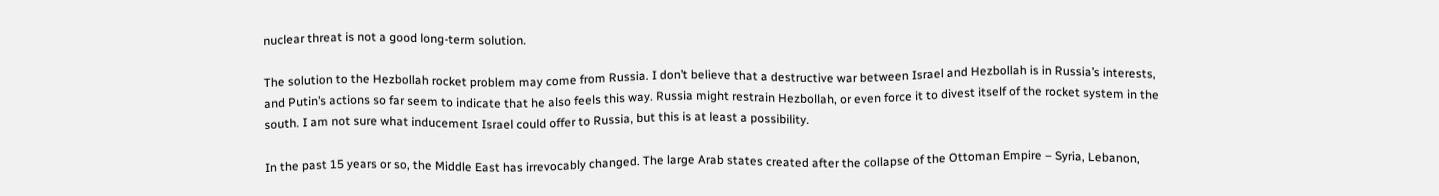nuclear threat is not a good long-term solution.

The solution to the Hezbollah rocket problem may come from Russia. I don’t believe that a destructive war between Israel and Hezbollah is in Russia’s interests, and Putin’s actions so far seem to indicate that he also feels this way. Russia might restrain Hezbollah, or even force it to divest itself of the rocket system in the south. I am not sure what inducement Israel could offer to Russia, but this is at least a possibility.

In the past 15 years or so, the Middle East has irrevocably changed. The large Arab states created after the collapse of the Ottoman Empire – Syria, Lebanon,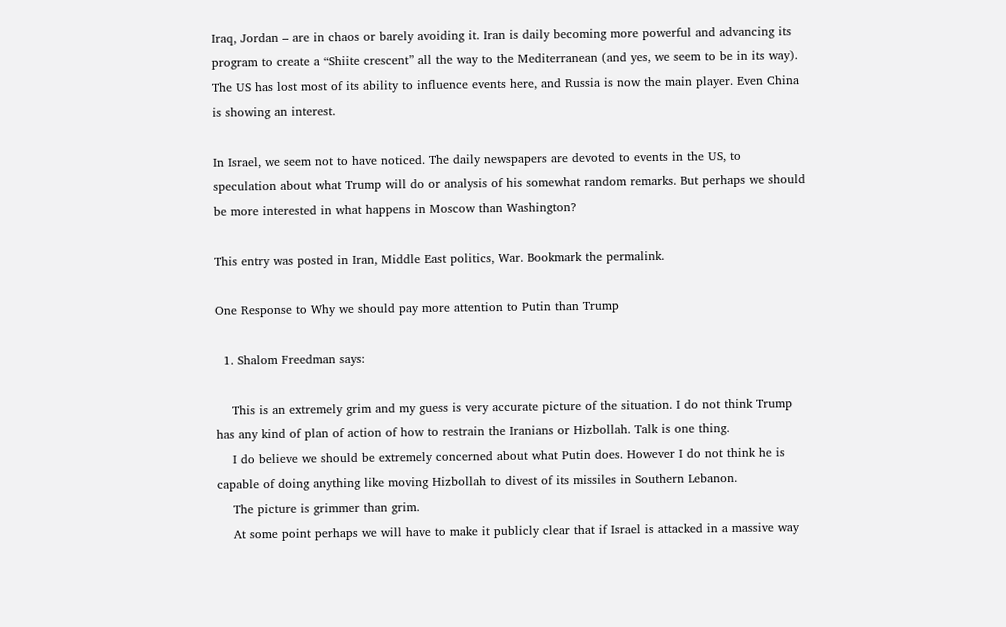Iraq, Jordan – are in chaos or barely avoiding it. Iran is daily becoming more powerful and advancing its program to create a “Shiite crescent” all the way to the Mediterranean (and yes, we seem to be in its way). The US has lost most of its ability to influence events here, and Russia is now the main player. Even China is showing an interest.

In Israel, we seem not to have noticed. The daily newspapers are devoted to events in the US, to speculation about what Trump will do or analysis of his somewhat random remarks. But perhaps we should be more interested in what happens in Moscow than Washington?

This entry was posted in Iran, Middle East politics, War. Bookmark the permalink.

One Response to Why we should pay more attention to Putin than Trump

  1. Shalom Freedman says:

    This is an extremely grim and my guess is very accurate picture of the situation. I do not think Trump has any kind of plan of action of how to restrain the Iranians or Hizbollah. Talk is one thing.
    I do believe we should be extremely concerned about what Putin does. However I do not think he is capable of doing anything like moving Hizbollah to divest of its missiles in Southern Lebanon.
    The picture is grimmer than grim.
    At some point perhaps we will have to make it publicly clear that if Israel is attacked in a massive way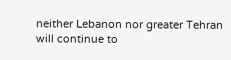neither Lebanon nor greater Tehran will continue to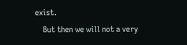exist.
    But then we will not a very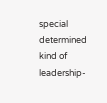special determined kind of leadership-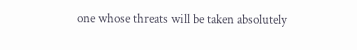one whose threats will be taken absolutely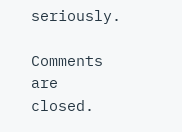seriously.

Comments are closed.